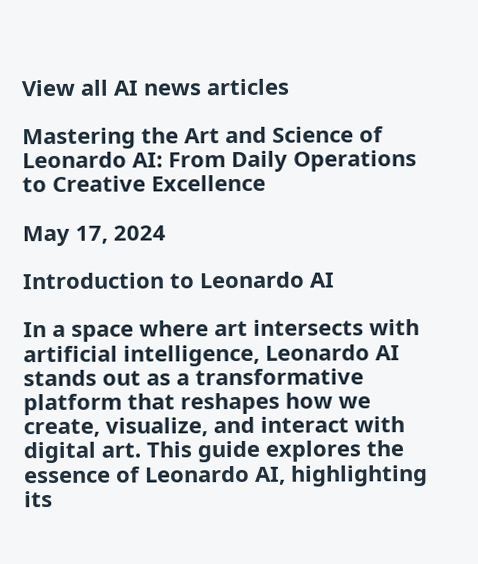View all AI news articles

Mastering the Art and Science of Leonardo AI: From Daily Operations to Creative Excellence

May 17, 2024

Introduction to Leonardo AI

In a space where art intersects with artificial intelligence, Leonardo AI stands out as a transformative platform that reshapes how we create, visualize, and interact with digital art. This guide explores the essence of Leonardo AI, highlighting its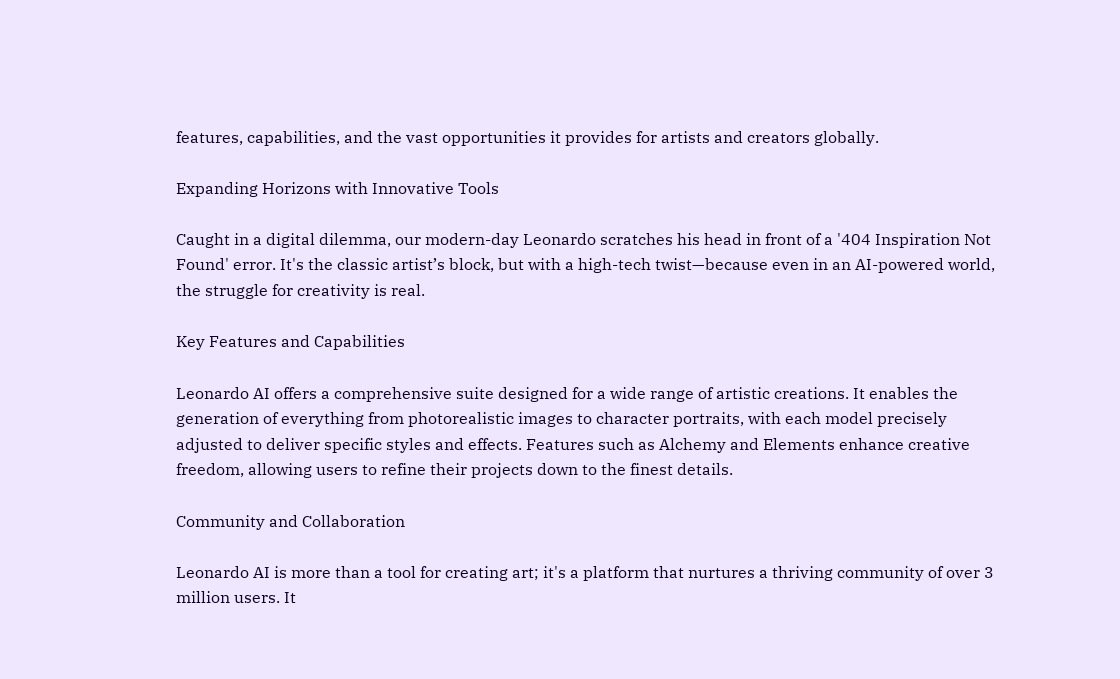features, capabilities, and the vast opportunities it provides for artists and creators globally.

Expanding Horizons with Innovative Tools

Caught in a digital dilemma, our modern-day Leonardo scratches his head in front of a '404 Inspiration Not Found' error. It's the classic artist’s block, but with a high-tech twist—because even in an AI-powered world, the struggle for creativity is real.

Key Features and Capabilities

Leonardo AI offers a comprehensive suite designed for a wide range of artistic creations. It enables the generation of everything from photorealistic images to character portraits, with each model precisely adjusted to deliver specific styles and effects. Features such as Alchemy and Elements enhance creative freedom, allowing users to refine their projects down to the finest details.

Community and Collaboration

Leonardo AI is more than a tool for creating art; it's a platform that nurtures a thriving community of over 3 million users. It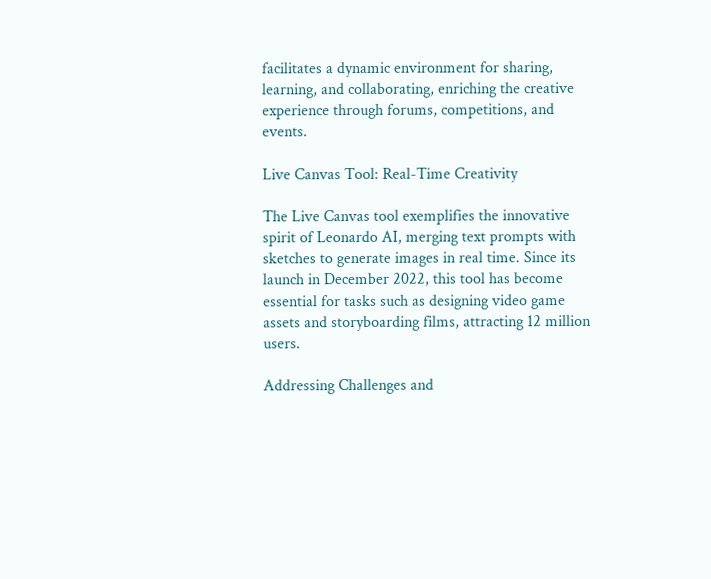facilitates a dynamic environment for sharing, learning, and collaborating, enriching the creative experience through forums, competitions, and events.

Live Canvas Tool: Real-Time Creativity

The Live Canvas tool exemplifies the innovative spirit of Leonardo AI, merging text prompts with sketches to generate images in real time. Since its launch in December 2022, this tool has become essential for tasks such as designing video game assets and storyboarding films, attracting 12 million users.

Addressing Challenges and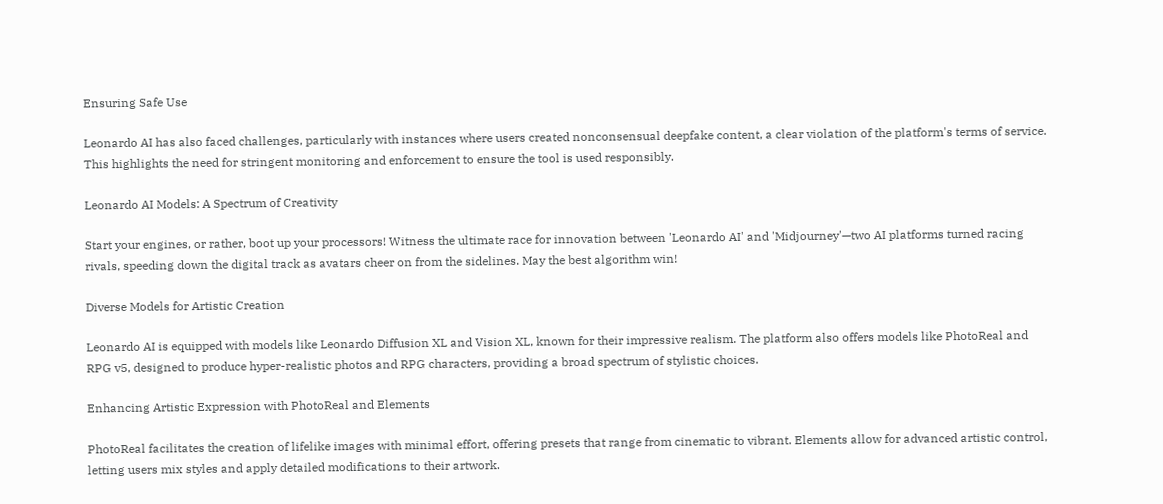Ensuring Safe Use

Leonardo AI has also faced challenges, particularly with instances where users created nonconsensual deepfake content, a clear violation of the platform's terms of service. This highlights the need for stringent monitoring and enforcement to ensure the tool is used responsibly.

Leonardo AI Models: A Spectrum of Creativity

Start your engines, or rather, boot up your processors! Witness the ultimate race for innovation between 'Leonardo AI' and 'Midjourney'—two AI platforms turned racing rivals, speeding down the digital track as avatars cheer on from the sidelines. May the best algorithm win!

Diverse Models for Artistic Creation

Leonardo AI is equipped with models like Leonardo Diffusion XL and Vision XL, known for their impressive realism. The platform also offers models like PhotoReal and RPG v5, designed to produce hyper-realistic photos and RPG characters, providing a broad spectrum of stylistic choices.

Enhancing Artistic Expression with PhotoReal and Elements

PhotoReal facilitates the creation of lifelike images with minimal effort, offering presets that range from cinematic to vibrant. Elements allow for advanced artistic control, letting users mix styles and apply detailed modifications to their artwork.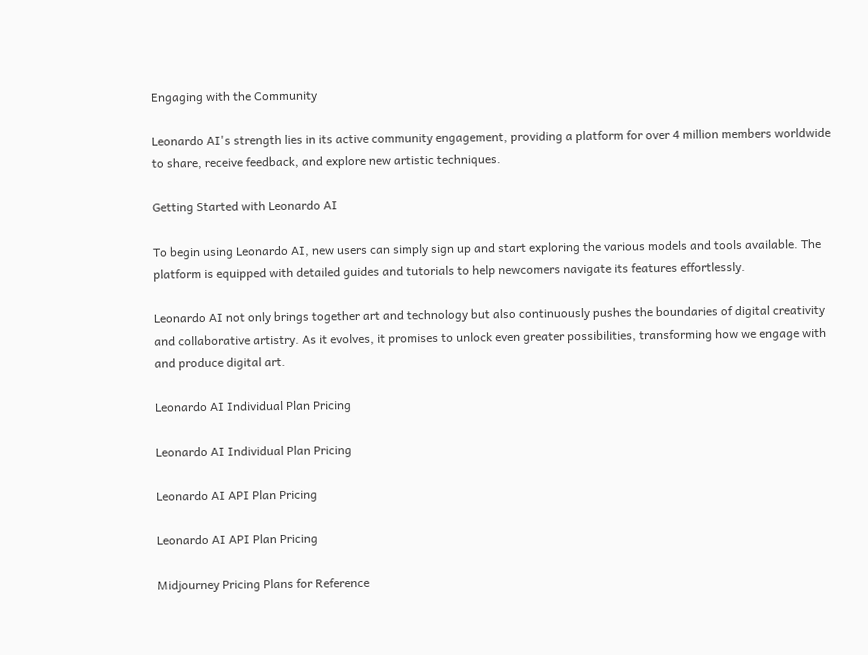Engaging with the Community

Leonardo AI's strength lies in its active community engagement, providing a platform for over 4 million members worldwide to share, receive feedback, and explore new artistic techniques.

Getting Started with Leonardo AI

To begin using Leonardo AI, new users can simply sign up and start exploring the various models and tools available. The platform is equipped with detailed guides and tutorials to help newcomers navigate its features effortlessly.

Leonardo AI not only brings together art and technology but also continuously pushes the boundaries of digital creativity and collaborative artistry. As it evolves, it promises to unlock even greater possibilities, transforming how we engage with and produce digital art.

Leonardo AI Individual Plan Pricing

Leonardo AI Individual Plan Pricing

Leonardo AI API Plan Pricing

Leonardo AI API Plan Pricing

Midjourney Pricing Plans for Reference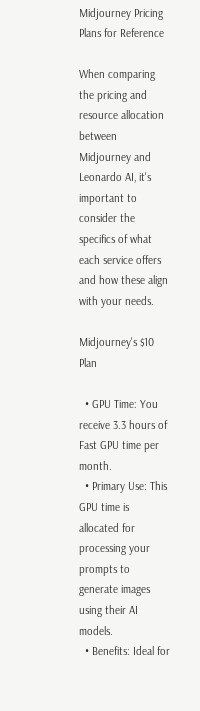Midjourney Pricing Plans for Reference

When comparing the pricing and resource allocation between Midjourney and Leonardo AI, it's important to consider the specifics of what each service offers and how these align with your needs.

Midjourney's $10 Plan

  • GPU Time: You receive 3.3 hours of Fast GPU time per month.
  • Primary Use: This GPU time is allocated for processing your prompts to generate images using their AI models.
  • Benefits: Ideal for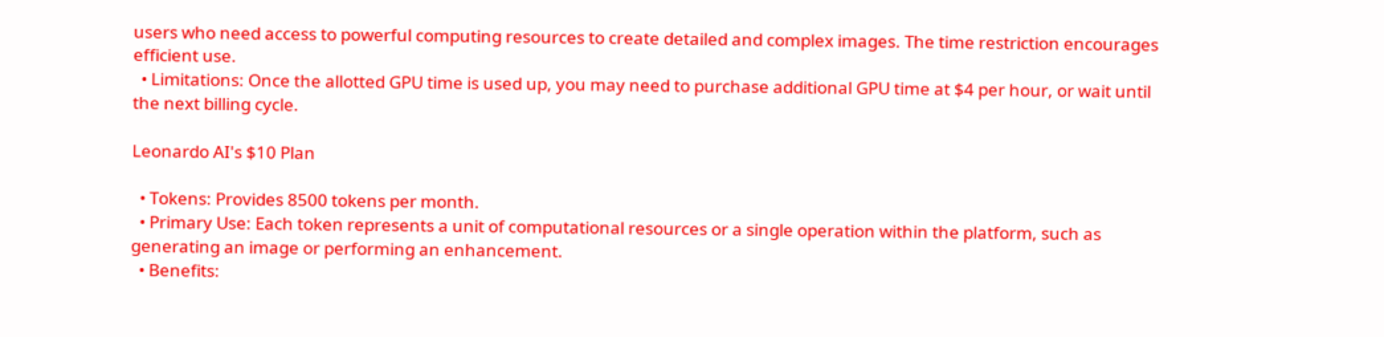users who need access to powerful computing resources to create detailed and complex images. The time restriction encourages efficient use.
  • Limitations: Once the allotted GPU time is used up, you may need to purchase additional GPU time at $4 per hour, or wait until the next billing cycle.

Leonardo AI's $10 Plan

  • Tokens: Provides 8500 tokens per month.
  • Primary Use: Each token represents a unit of computational resources or a single operation within the platform, such as generating an image or performing an enhancement.
  • Benefits: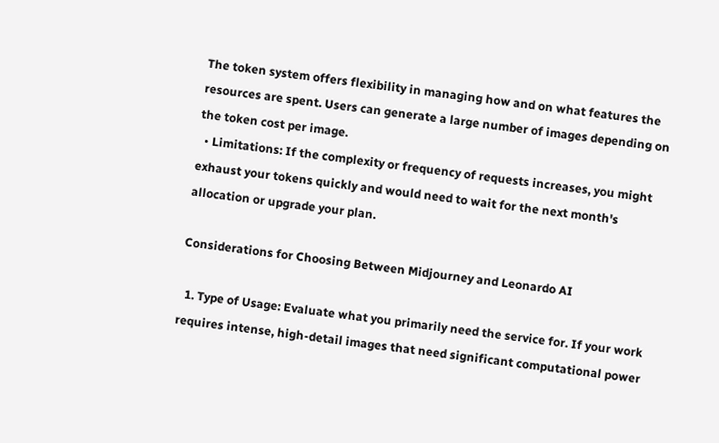The token system offers flexibility in managing how and on what features the resources are spent. Users can generate a large number of images depending on the token cost per image.
  • Limitations: If the complexity or frequency of requests increases, you might exhaust your tokens quickly and would need to wait for the next month's allocation or upgrade your plan.

Considerations for Choosing Between Midjourney and Leonardo AI

  1. Type of Usage: Evaluate what you primarily need the service for. If your work requires intense, high-detail images that need significant computational power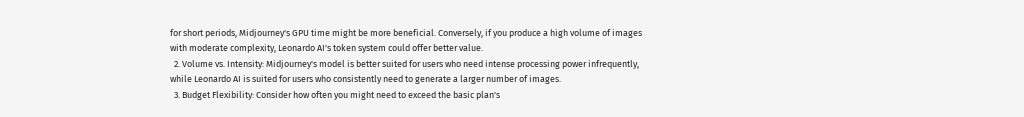for short periods, Midjourney's GPU time might be more beneficial. Conversely, if you produce a high volume of images with moderate complexity, Leonardo AI's token system could offer better value.
  2. Volume vs. Intensity: Midjourney's model is better suited for users who need intense processing power infrequently, while Leonardo AI is suited for users who consistently need to generate a larger number of images.
  3. Budget Flexibility: Consider how often you might need to exceed the basic plan's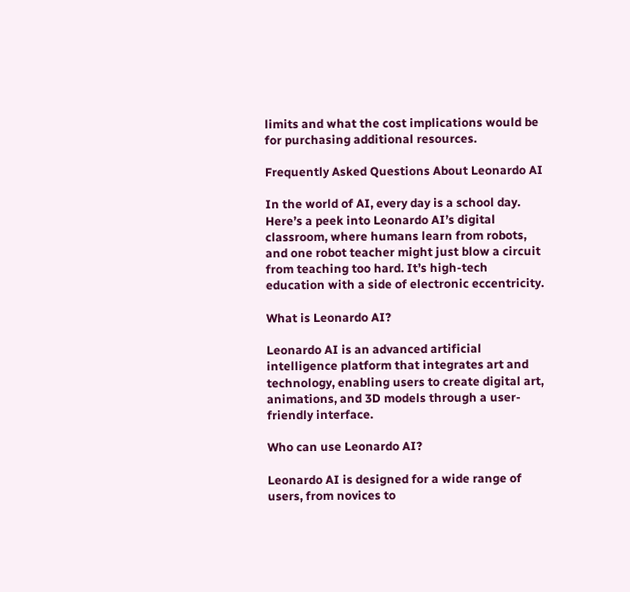limits and what the cost implications would be for purchasing additional resources.

Frequently Asked Questions About Leonardo AI

In the world of AI, every day is a school day. Here’s a peek into Leonardo AI’s digital classroom, where humans learn from robots, and one robot teacher might just blow a circuit from teaching too hard. It’s high-tech education with a side of electronic eccentricity.

What is Leonardo AI?

Leonardo AI is an advanced artificial intelligence platform that integrates art and technology, enabling users to create digital art, animations, and 3D models through a user-friendly interface.

Who can use Leonardo AI?

Leonardo AI is designed for a wide range of users, from novices to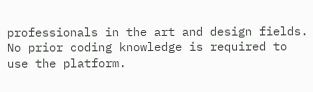professionals in the art and design fields. No prior coding knowledge is required to use the platform.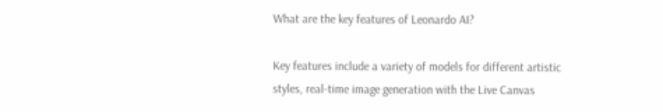What are the key features of Leonardo AI?

Key features include a variety of models for different artistic styles, real-time image generation with the Live Canvas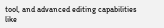tool, and advanced editing capabilities like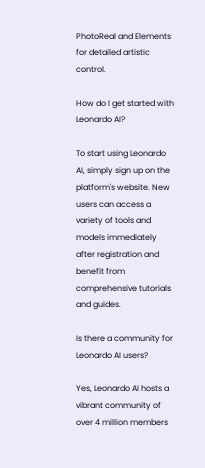PhotoReal and Elements for detailed artistic control.

How do I get started with Leonardo AI?

To start using Leonardo AI, simply sign up on the platform's website. New users can access a variety of tools and models immediately after registration and benefit from comprehensive tutorials and guides.

Is there a community for Leonardo AI users?

Yes, Leonardo AI hosts a vibrant community of over 4 million members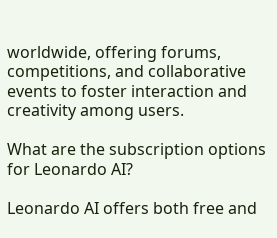worldwide, offering forums, competitions, and collaborative events to foster interaction and creativity among users.

What are the subscription options for Leonardo AI?

Leonardo AI offers both free and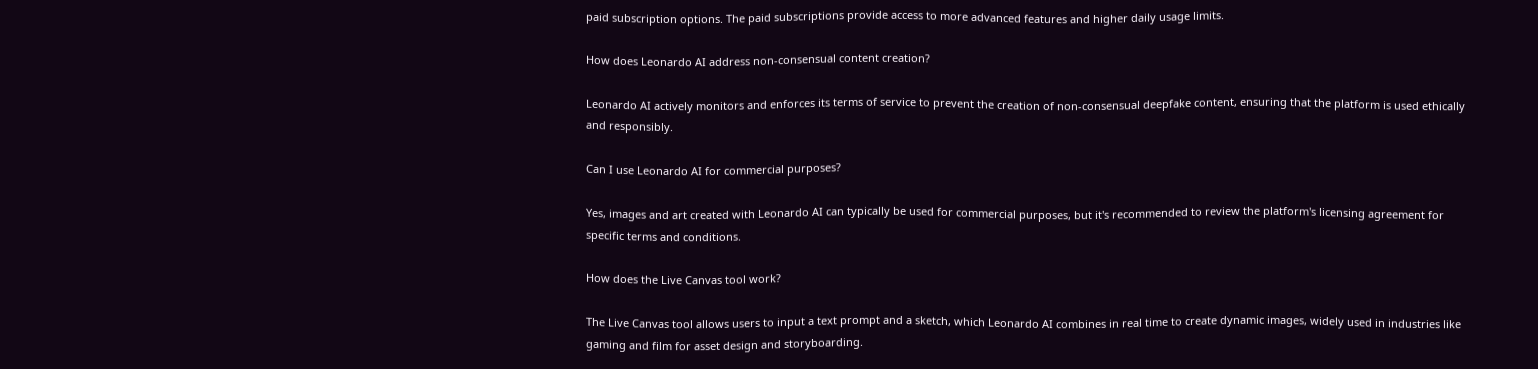paid subscription options. The paid subscriptions provide access to more advanced features and higher daily usage limits.

How does Leonardo AI address non-consensual content creation?

Leonardo AI actively monitors and enforces its terms of service to prevent the creation of non-consensual deepfake content, ensuring that the platform is used ethically and responsibly.

Can I use Leonardo AI for commercial purposes?

Yes, images and art created with Leonardo AI can typically be used for commercial purposes, but it's recommended to review the platform's licensing agreement for specific terms and conditions.

How does the Live Canvas tool work?

The Live Canvas tool allows users to input a text prompt and a sketch, which Leonardo AI combines in real time to create dynamic images, widely used in industries like gaming and film for asset design and storyboarding.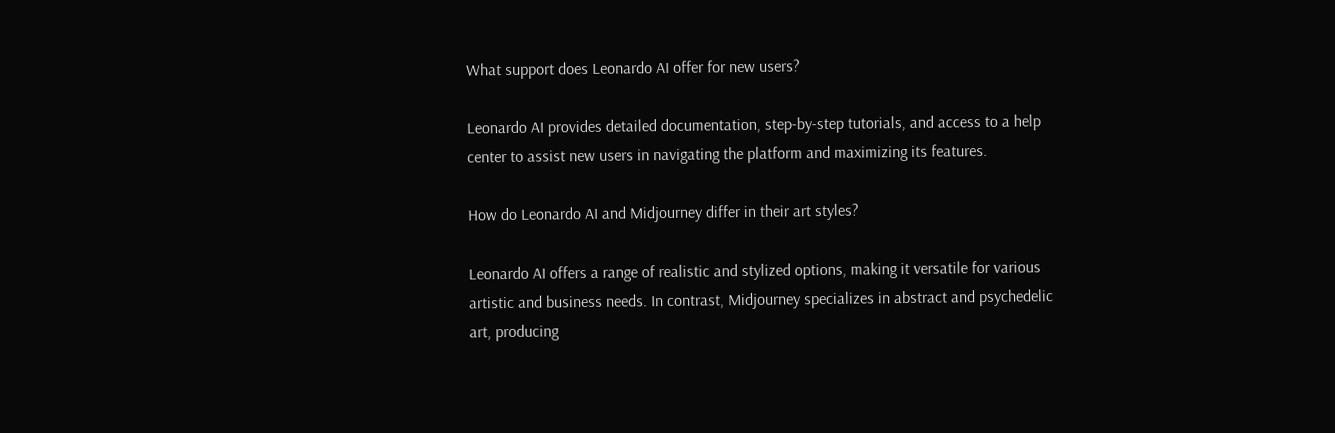What support does Leonardo AI offer for new users?

Leonardo AI provides detailed documentation, step-by-step tutorials, and access to a help center to assist new users in navigating the platform and maximizing its features.

How do Leonardo AI and Midjourney differ in their art styles?

Leonardo AI offers a range of realistic and stylized options, making it versatile for various artistic and business needs. In contrast, Midjourney specializes in abstract and psychedelic art, producing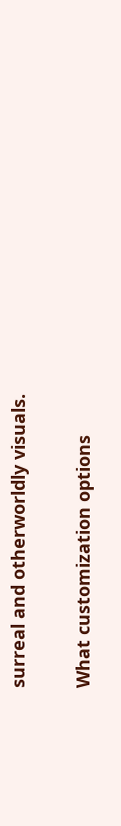surreal and otherworldly visuals.

What customization options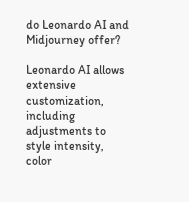do Leonardo AI and Midjourney offer?

Leonardo AI allows extensive customization, including adjustments to style intensity, color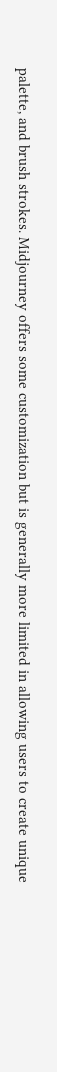palette, and brush strokes. Midjourney offers some customization but is generally more limited in allowing users to create unique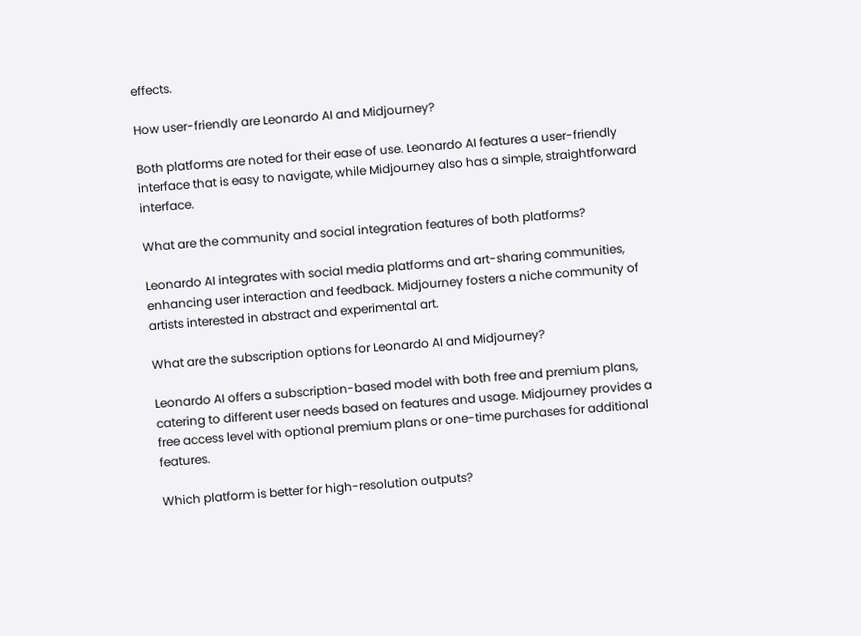effects.

How user-friendly are Leonardo AI and Midjourney?

Both platforms are noted for their ease of use. Leonardo AI features a user-friendly interface that is easy to navigate, while Midjourney also has a simple, straightforward interface.

What are the community and social integration features of both platforms?

Leonardo AI integrates with social media platforms and art-sharing communities, enhancing user interaction and feedback. Midjourney fosters a niche community of artists interested in abstract and experimental art.

What are the subscription options for Leonardo AI and Midjourney?

Leonardo AI offers a subscription-based model with both free and premium plans, catering to different user needs based on features and usage. Midjourney provides a free access level with optional premium plans or one-time purchases for additional features.

Which platform is better for high-resolution outputs?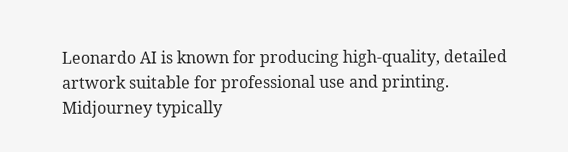Leonardo AI is known for producing high-quality, detailed artwork suitable for professional use and printing. Midjourney typically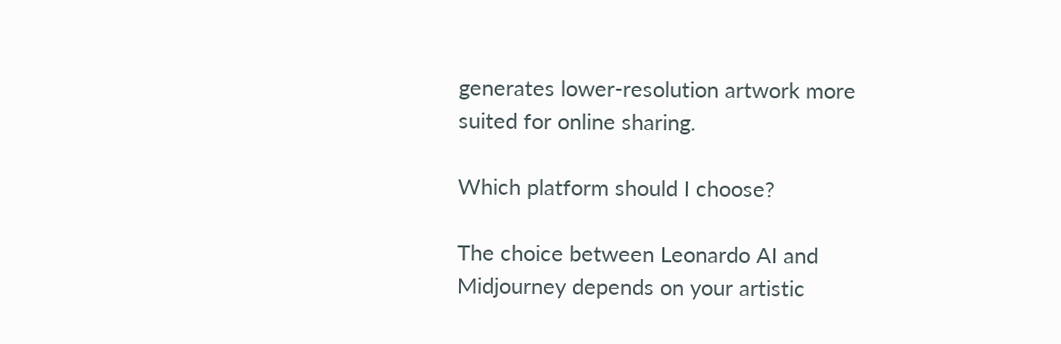generates lower-resolution artwork more suited for online sharing.

Which platform should I choose?

The choice between Leonardo AI and Midjourney depends on your artistic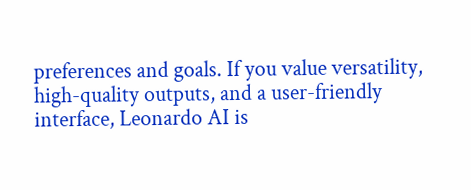preferences and goals. If you value versatility, high-quality outputs, and a user-friendly interface, Leonardo AI is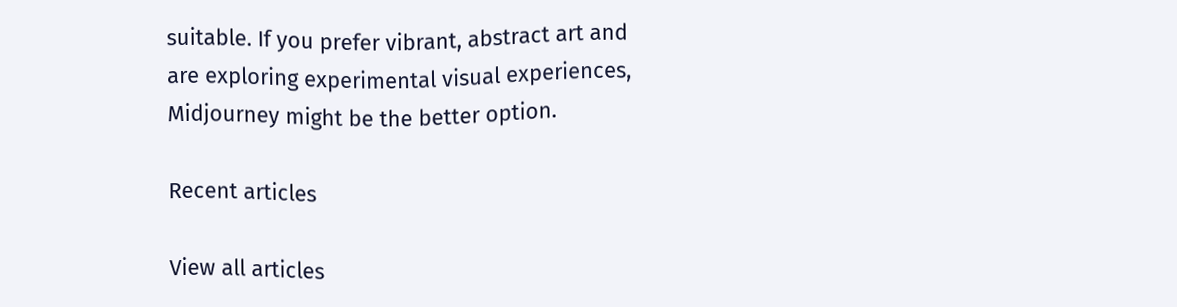suitable. If you prefer vibrant, abstract art and are exploring experimental visual experiences, Midjourney might be the better option.

Recent articles

View all articles